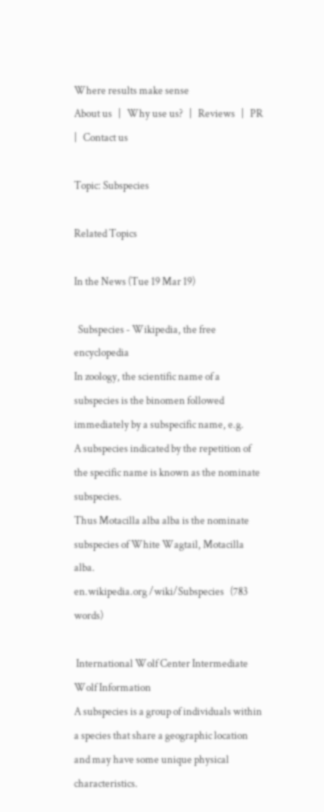Where results make sense
About us   |   Why use us?   |   Reviews   |   PR   |   Contact us

Topic: Subspecies

Related Topics

In the News (Tue 19 Mar 19)

  Subspecies - Wikipedia, the free encyclopedia
In zoology, the scientific name of a subspecies is the binomen followed immediately by a subspecific name, e.g.
A subspecies indicated by the repetition of the specific name is known as the nominate subspecies.
Thus Motacilla alba alba is the nominate subspecies of White Wagtail, Motacilla alba.
en.wikipedia.org /wiki/Subspecies   (783 words)

 International Wolf Center Intermediate Wolf Information
A subspecies is a group of individuals within a species that share a geographic location and may have some unique physical characteristics.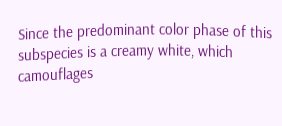Since the predominant color phase of this subspecies is a creamy white, which camouflages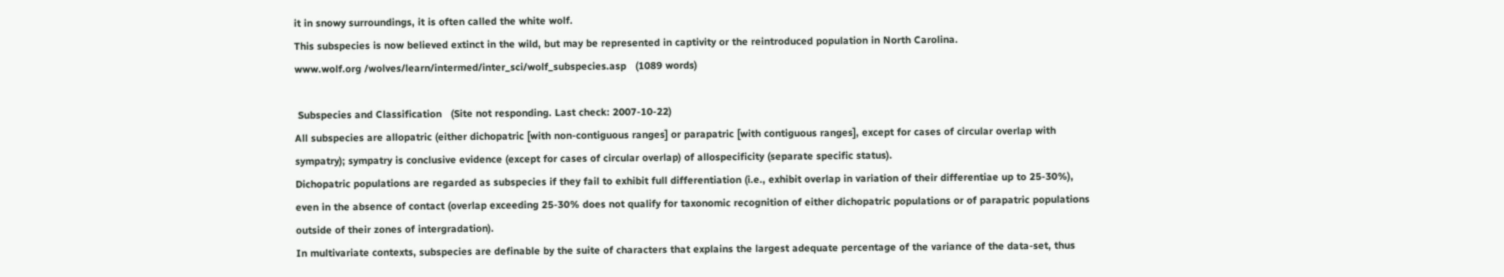it in snowy surroundings, it is often called the white wolf.
This subspecies is now believed extinct in the wild, but may be represented in captivity or the reintroduced population in North Carolina.
www.wolf.org /wolves/learn/intermed/inter_sci/wolf_subspecies.asp   (1089 words)

 Subspecies and Classification   (Site not responding. Last check: 2007-10-22)
All subspecies are allopatric (either dichopatric [with non-contiguous ranges] or parapatric [with contiguous ranges], except for cases of circular overlap with sympatry); sympatry is conclusive evidence (except for cases of circular overlap) of allospecificity (separate specific status).
Dichopatric populations are regarded as subspecies if they fail to exhibit full differentiation (i.e., exhibit overlap in variation of their differentiae up to 25-30%), even in the absence of contact (overlap exceeding 25-30% does not qualify for taxonomic recognition of either dichopatric populations or of parapatric populations outside of their zones of intergradation).
In multivariate contexts, subspecies are definable by the suite of characters that explains the largest adequate percentage of the variance of the data-set, thus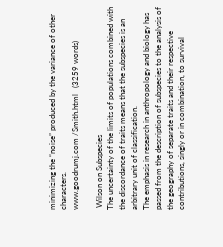minimizing the “noise” produced by the variance of other characters.
www.goodrumj.com /Smith.html   (3259 words)

 Wilson on Subspecies
The uncertainty of the limits of populations combined with the discordance of traits means that the subspecies is an arbitrary unit of classification.
The emphasis in research in anthropology and biology has passed from the description of subspecies to the analysis of the geography of separate traits and their respective contributions, singly or in combination, to survival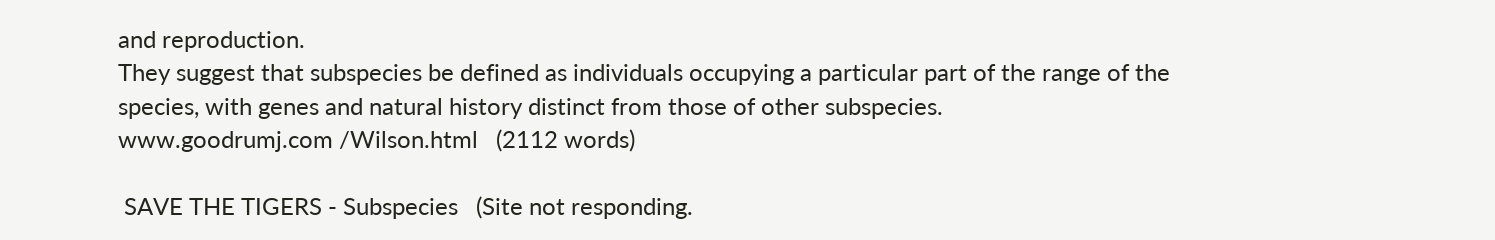and reproduction.
They suggest that subspecies be defined as individuals occupying a particular part of the range of the species, with genes and natural history distinct from those of other subspecies.
www.goodrumj.com /Wilson.html   (2112 words)

 SAVE THE TIGERS - Subspecies   (Site not responding.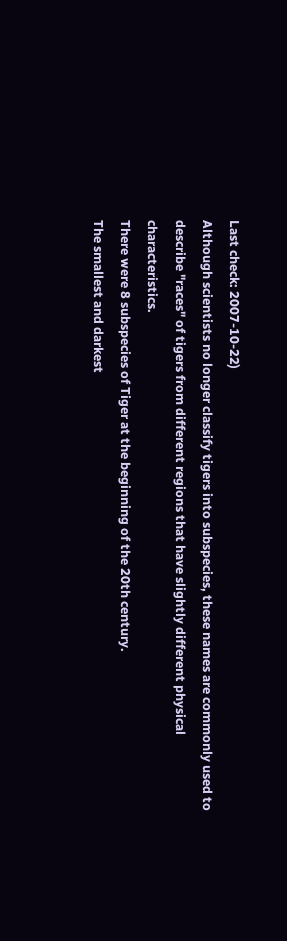Last check: 2007-10-22)
Although scientists no longer classify tigers into subspecies, these names are commonly used to describe "races" of tigers from different regions that have slightly different physical characteristics.
There were 8 subspecies of Tiger at the beginning of the 20th century.
The smallest and darkest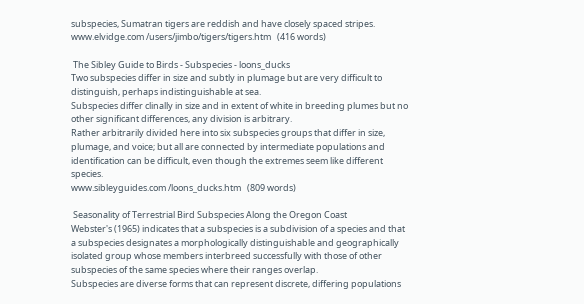subspecies, Sumatran tigers are reddish and have closely spaced stripes.
www.elvidge.com /users/jimbo/tigers/tigers.htm   (416 words)

 The Sibley Guide to Birds - Subspecies - loons_ducks
Two subspecies differ in size and subtly in plumage but are very difficult to distinguish, perhaps indistinguishable at sea.
Subspecies differ clinally in size and in extent of white in breeding plumes but no other significant differences, any division is arbitrary.
Rather arbitrarily divided here into six subspecies groups that differ in size, plumage, and voice; but all are connected by intermediate populations and identification can be difficult, even though the extremes seem like different species.
www.sibleyguides.com /loons_ducks.htm   (809 words)

 Seasonality of Terrestrial Bird Subspecies Along the Oregon Coast
Webster's (1965) indicates that a subspecies is a subdivision of a species and that a subspecies designates a morphologically distinguishable and geographically isolated group whose members interbreed successfully with those of other subspecies of the same species where their ranges overlap.
Subspecies are diverse forms that can represent discrete, differing populations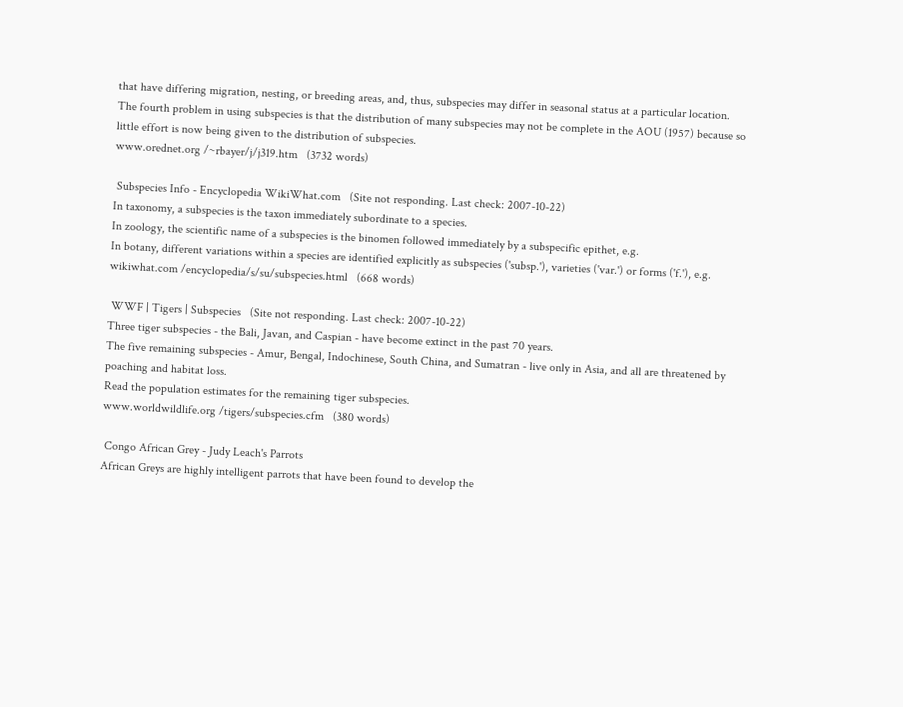that have differing migration, nesting, or breeding areas, and, thus, subspecies may differ in seasonal status at a particular location.
The fourth problem in using subspecies is that the distribution of many subspecies may not be complete in the AOU (1957) because so little effort is now being given to the distribution of subspecies.
www.orednet.org /~rbayer/j/j319.htm   (3732 words)

 Subspecies Info - Encyclopedia WikiWhat.com   (Site not responding. Last check: 2007-10-22)
In taxonomy, a subspecies is the taxon immediately subordinate to a species.
In zoology, the scientific name of a subspecies is the binomen followed immediately by a subspecific epithet, e.g.
In botany, different variations within a species are identified explicitly as subspecies ('subsp.'), varieties ('var.') or forms ('f.'), e.g.
wikiwhat.com /encyclopedia/s/su/subspecies.html   (668 words)

 WWF | Tigers | Subspecies   (Site not responding. Last check: 2007-10-22)
Three tiger subspecies - the Bali, Javan, and Caspian - have become extinct in the past 70 years.
The five remaining subspecies - Amur, Bengal, Indochinese, South China, and Sumatran - live only in Asia, and all are threatened by poaching and habitat loss.
Read the population estimates for the remaining tiger subspecies.
www.worldwildlife.org /tigers/subspecies.cfm   (380 words)

 Congo African Grey - Judy Leach's Parrots
African Greys are highly intelligent parrots that have been found to develop the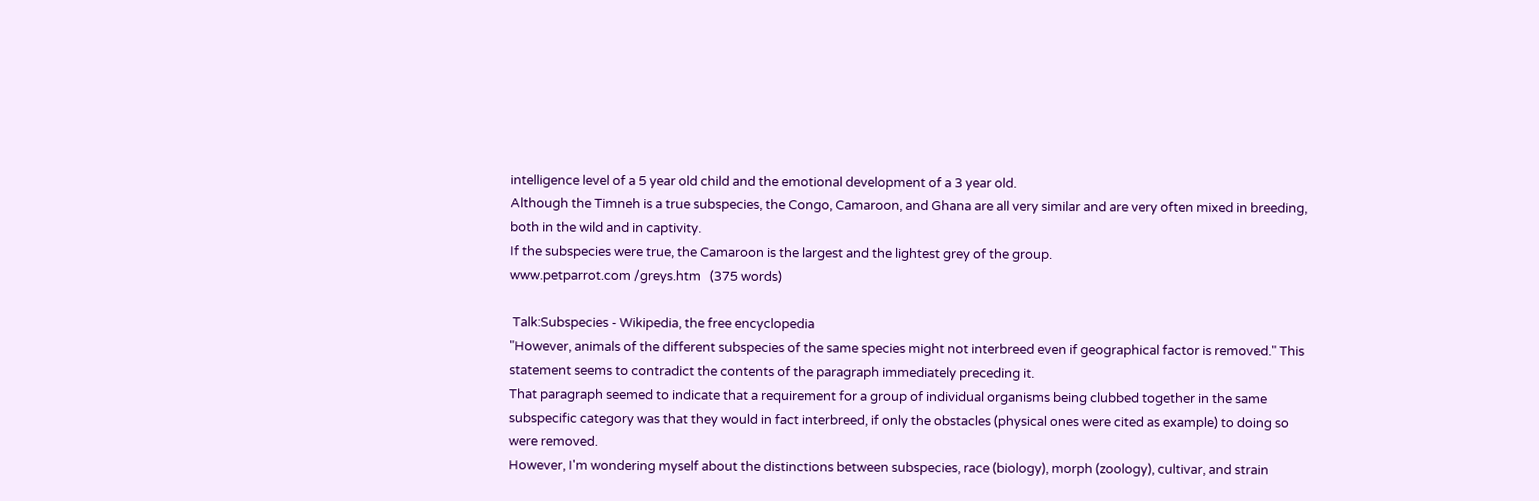intelligence level of a 5 year old child and the emotional development of a 3 year old.
Although the Timneh is a true subspecies, the Congo, Camaroon, and Ghana are all very similar and are very often mixed in breeding, both in the wild and in captivity.
If the subspecies were true, the Camaroon is the largest and the lightest grey of the group.
www.petparrot.com /greys.htm   (375 words)

 Talk:Subspecies - Wikipedia, the free encyclopedia
"However, animals of the different subspecies of the same species might not interbreed even if geographical factor is removed." This statement seems to contradict the contents of the paragraph immediately preceding it.
That paragraph seemed to indicate that a requirement for a group of individual organisms being clubbed together in the same subspecific category was that they would in fact interbreed, if only the obstacles (physical ones were cited as example) to doing so were removed.
However, I'm wondering myself about the distinctions between subspecies, race (biology), morph (zoology), cultivar, and strain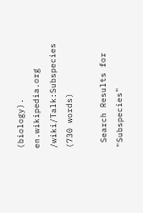(biology).
en.wikipedia.org /wiki/Talk:Subspecies   (730 words)

 Search Results for "Subspecies"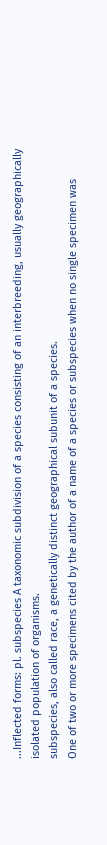...Inflected forms: pl. subspecies A taxonomic subdivision of a species consisting of an interbreeding, usually geographically isolated population of organisms.
subspecies, also called race, a genetically distinct geographical subunit of a species.
One of two or more specimens cited by the author of a name of a species or subspecies when no single specimen was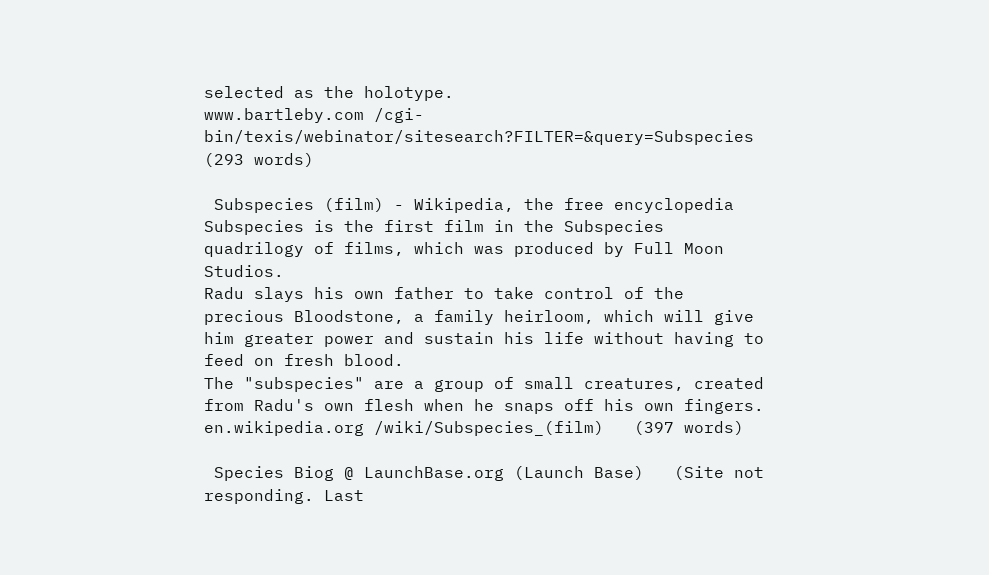selected as the holotype.
www.bartleby.com /cgi-bin/texis/webinator/sitesearch?FILTER=&query=Subspecies   (293 words)

 Subspecies (film) - Wikipedia, the free encyclopedia
Subspecies is the first film in the Subspecies quadrilogy of films, which was produced by Full Moon Studios.
Radu slays his own father to take control of the precious Bloodstone, a family heirloom, which will give him greater power and sustain his life without having to feed on fresh blood.
The "subspecies" are a group of small creatures, created from Radu's own flesh when he snaps off his own fingers.
en.wikipedia.org /wiki/Subspecies_(film)   (397 words)

 Species Biog @ LaunchBase.org (Launch Base)   (Site not responding. Last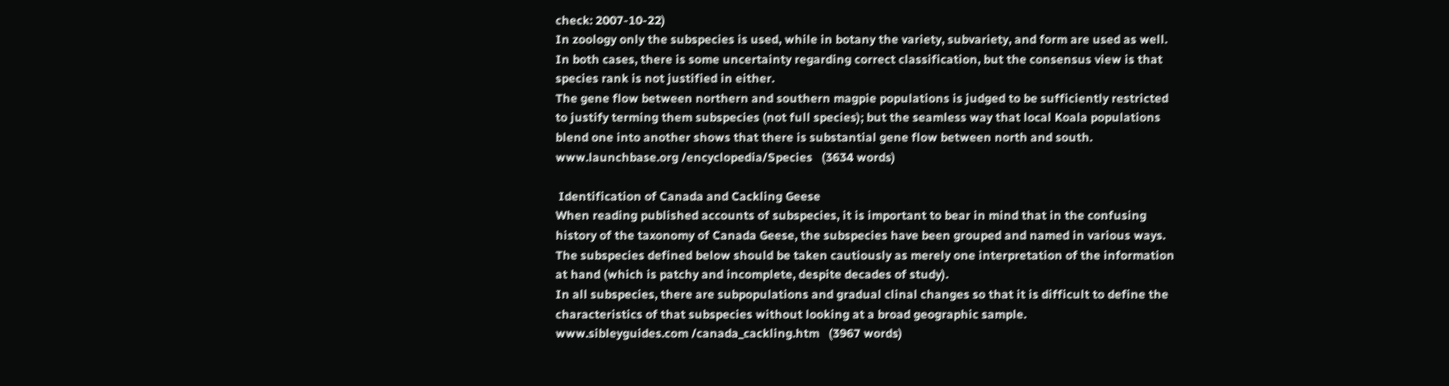check: 2007-10-22)
In zoology only the subspecies is used, while in botany the variety, subvariety, and form are used as well.
In both cases, there is some uncertainty regarding correct classification, but the consensus view is that species rank is not justified in either.
The gene flow between northern and southern magpie populations is judged to be sufficiently restricted to justify terming them subspecies (not full species); but the seamless way that local Koala populations blend one into another shows that there is substantial gene flow between north and south.
www.launchbase.org /encyclopedia/Species   (3634 words)

 Identification of Canada and Cackling Geese
When reading published accounts of subspecies, it is important to bear in mind that in the confusing history of the taxonomy of Canada Geese, the subspecies have been grouped and named in various ways.
The subspecies defined below should be taken cautiously as merely one interpretation of the information at hand (which is patchy and incomplete, despite decades of study).
In all subspecies, there are subpopulations and gradual clinal changes so that it is difficult to define the characteristics of that subspecies without looking at a broad geographic sample.
www.sibleyguides.com /canada_cackling.htm   (3967 words)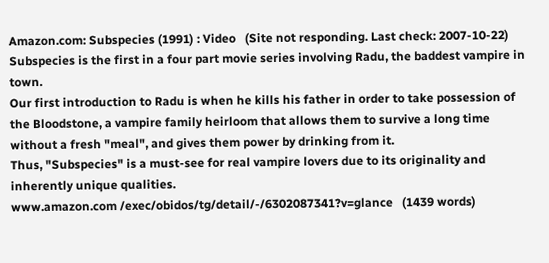Amazon.com: Subspecies (1991) : Video   (Site not responding. Last check: 2007-10-22)
Subspecies is the first in a four part movie series involving Radu, the baddest vampire in town.
Our first introduction to Radu is when he kills his father in order to take possession of the Bloodstone, a vampire family heirloom that allows them to survive a long time without a fresh "meal", and gives them power by drinking from it.
Thus, "Subspecies" is a must-see for real vampire lovers due to its originality and inherently unique qualities.
www.amazon.com /exec/obidos/tg/detail/-/6302087341?v=glance   (1439 words)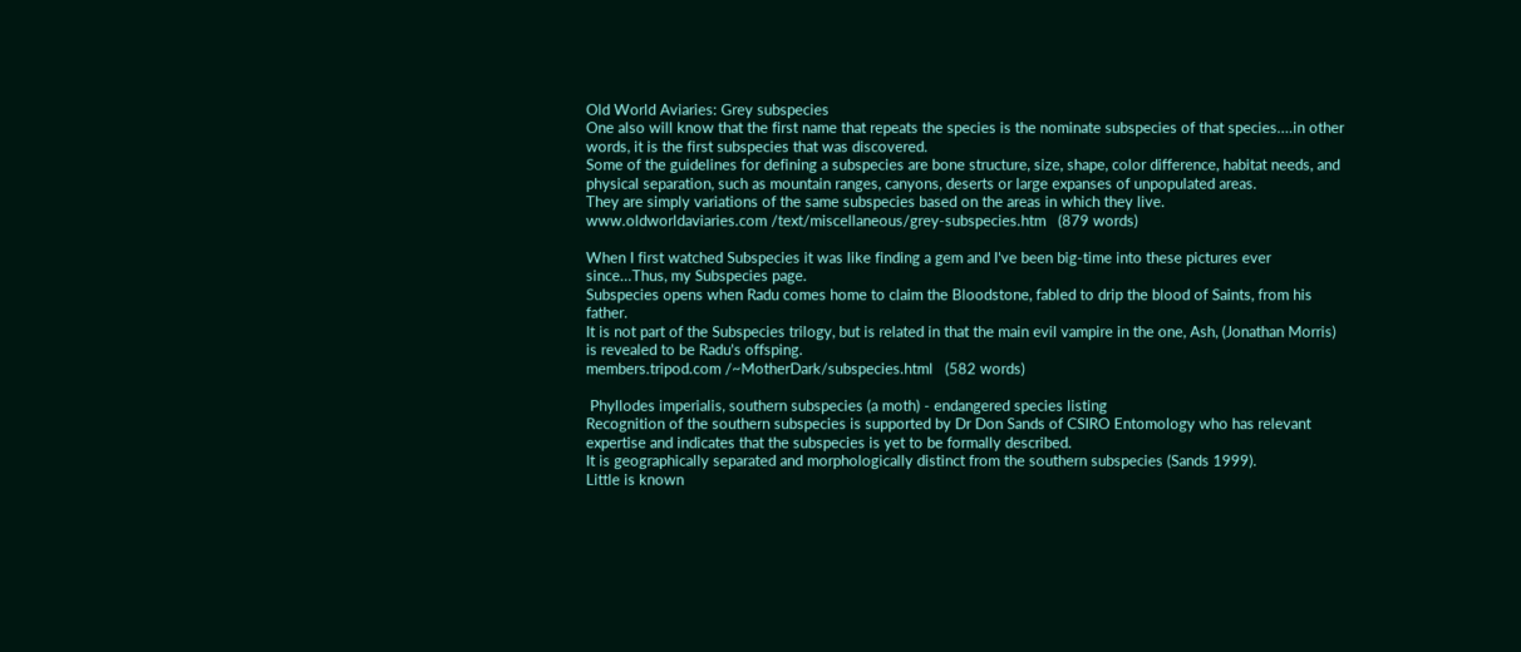Old World Aviaries: Grey subspecies
One also will know that the first name that repeats the species is the nominate subspecies of that species....in other words, it is the first subspecies that was discovered.
Some of the guidelines for defining a subspecies are bone structure, size, shape, color difference, habitat needs, and physical separation, such as mountain ranges, canyons, deserts or large expanses of unpopulated areas.
They are simply variations of the same subspecies based on the areas in which they live.
www.oldworldaviaries.com /text/miscellaneous/grey-subspecies.htm   (879 words)

When I first watched Subspecies it was like finding a gem and I've been big-time into these pictures ever since...Thus, my Subspecies page.
Subspecies opens when Radu comes home to claim the Bloodstone, fabled to drip the blood of Saints, from his father.
It is not part of the Subspecies trilogy, but is related in that the main evil vampire in the one, Ash, (Jonathan Morris) is revealed to be Radu's offsping.
members.tripod.com /~MotherDark/subspecies.html   (582 words)

 Phyllodes imperialis, southern subspecies (a moth) - endangered species listing
Recognition of the southern subspecies is supported by Dr Don Sands of CSIRO Entomology who has relevant expertise and indicates that the subspecies is yet to be formally described.
It is geographically separated and morphologically distinct from the southern subspecies (Sands 1999).
Little is known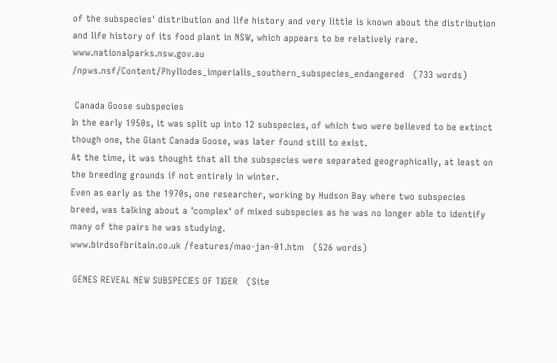of the subspecies' distribution and life history and very little is known about the distribution and life history of its food plant in NSW, which appears to be relatively rare.
www.nationalparks.nsw.gov.au /npws.nsf/Content/Phyllodes_imperialis_southern_subspecies_endangered   (733 words)

 Canada Goose subspecies
In the early 1950s, it was split up into 12 subspecies, of which two were believed to be extinct though one, the Giant Canada Goose, was later found still to exist.
At the time, it was thought that all the subspecies were separated geographically, at least on the breeding grounds if not entirely in winter.
Even as early as the 1970s, one researcher, working by Hudson Bay where two subspecies breed, was talking about a 'complex' of mixed subspecies as he was no longer able to identify many of the pairs he was studying.
www.birdsofbritain.co.uk /features/mao-jan-01.htm   (526 words)

 GENES REVEAL NEW SUBSPECIES OF TIGER   (Site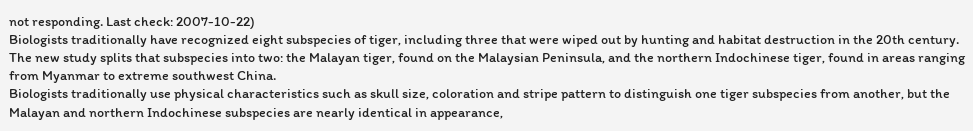not responding. Last check: 2007-10-22)
Biologists traditionally have recognized eight subspecies of tiger, including three that were wiped out by hunting and habitat destruction in the 20th century.
The new study splits that subspecies into two: the Malayan tiger, found on the Malaysian Peninsula, and the northern Indochinese tiger, found in areas ranging from Myanmar to extreme southwest China.
Biologists traditionally use physical characteristics such as skull size, coloration and stripe pattern to distinguish one tiger subspecies from another, but the Malayan and northern Indochinese subspecies are nearly identical in appearance,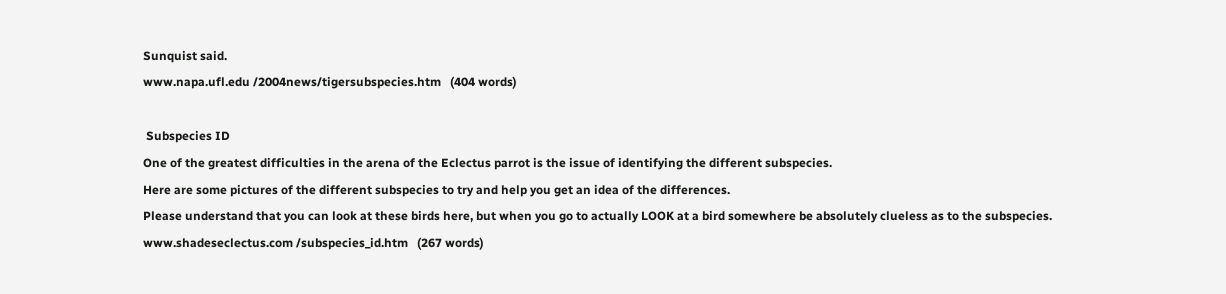Sunquist said.
www.napa.ufl.edu /2004news/tigersubspecies.htm   (404 words)

 Subspecies ID
One of the greatest difficulties in the arena of the Eclectus parrot is the issue of identifying the different subspecies.
Here are some pictures of the different subspecies to try and help you get an idea of the differences.
Please understand that you can look at these birds here, but when you go to actually LOOK at a bird somewhere be absolutely clueless as to the subspecies.
www.shadeseclectus.com /subspecies_id.htm   (267 words)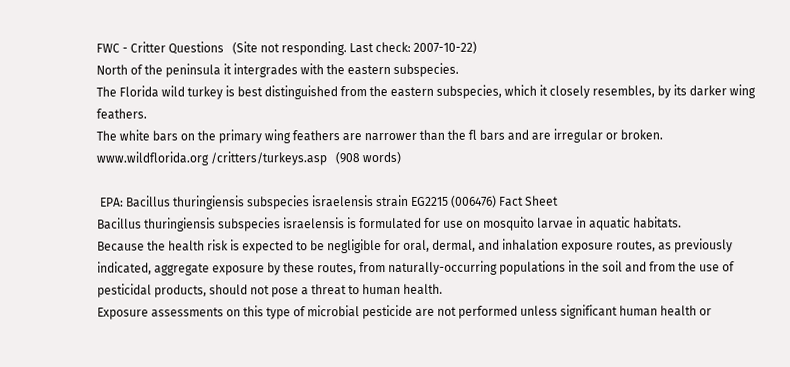FWC - Critter Questions   (Site not responding. Last check: 2007-10-22)
North of the peninsula it intergrades with the eastern subspecies.
The Florida wild turkey is best distinguished from the eastern subspecies, which it closely resembles, by its darker wing feathers.
The white bars on the primary wing feathers are narrower than the fl bars and are irregular or broken.
www.wildflorida.org /critters/turkeys.asp   (908 words)

 EPA: Bacillus thuringiensis subspecies israelensis strain EG2215 (006476) Fact Sheet
Bacillus thuringiensis subspecies israelensis is formulated for use on mosquito larvae in aquatic habitats.
Because the health risk is expected to be negligible for oral, dermal, and inhalation exposure routes, as previously indicated, aggregate exposure by these routes, from naturally-occurring populations in the soil and from the use of pesticidal products, should not pose a threat to human health.
Exposure assessments on this type of microbial pesticide are not performed unless significant human health or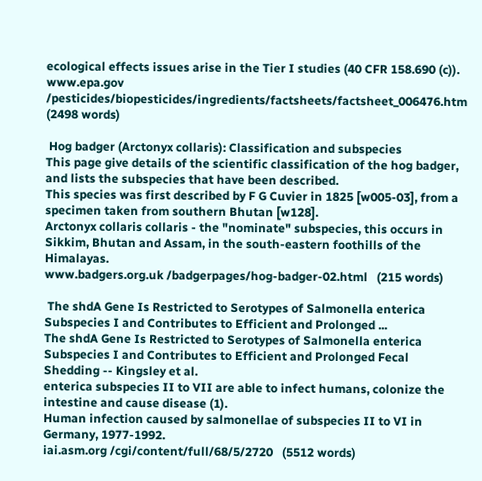ecological effects issues arise in the Tier I studies (40 CFR 158.690 (c)).
www.epa.gov /pesticides/biopesticides/ingredients/factsheets/factsheet_006476.htm   (2498 words)

 Hog badger (Arctonyx collaris): Classification and subspecies
This page give details of the scientific classification of the hog badger, and lists the subspecies that have been described.
This species was first described by F G Cuvier in 1825 [w005-03], from a specimen taken from southern Bhutan [w128].
Arctonyx collaris collaris - the "nominate" subspecies, this occurs in Sikkim, Bhutan and Assam, in the south-eastern foothills of the Himalayas.
www.badgers.org.uk /badgerpages/hog-badger-02.html   (215 words)

 The shdA Gene Is Restricted to Serotypes of Salmonella enterica Subspecies I and Contributes to Efficient and Prolonged ...
The shdA Gene Is Restricted to Serotypes of Salmonella enterica Subspecies I and Contributes to Efficient and Prolonged Fecal Shedding -- Kingsley et al.
enterica subspecies II to VII are able to infect humans, colonize the intestine and cause disease (1).
Human infection caused by salmonellae of subspecies II to VI in Germany, 1977-1992.
iai.asm.org /cgi/content/full/68/5/2720   (5512 words)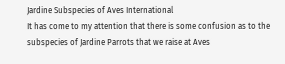Jardine Subspecies of Aves International
It has come to my attention that there is some confusion as to the subspecies of Jardine Parrots that we raise at Aves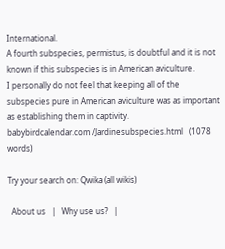International.
A fourth subspecies, permistus, is doubtful and it is not known if this subspecies is in American aviculture.
I personally do not feel that keeping all of the subspecies pure in American aviculture was as important as establishing them in captivity.
babybirdcalendar.com /Jardinesubspecies.html   (1078 words)

Try your search on: Qwika (all wikis)

  About us   |   Why use us?   |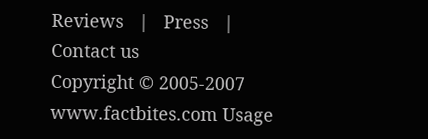Reviews   |   Press   |   Contact us
Copyright © 2005-2007 www.factbites.com Usage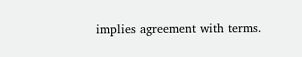implies agreement with terms.